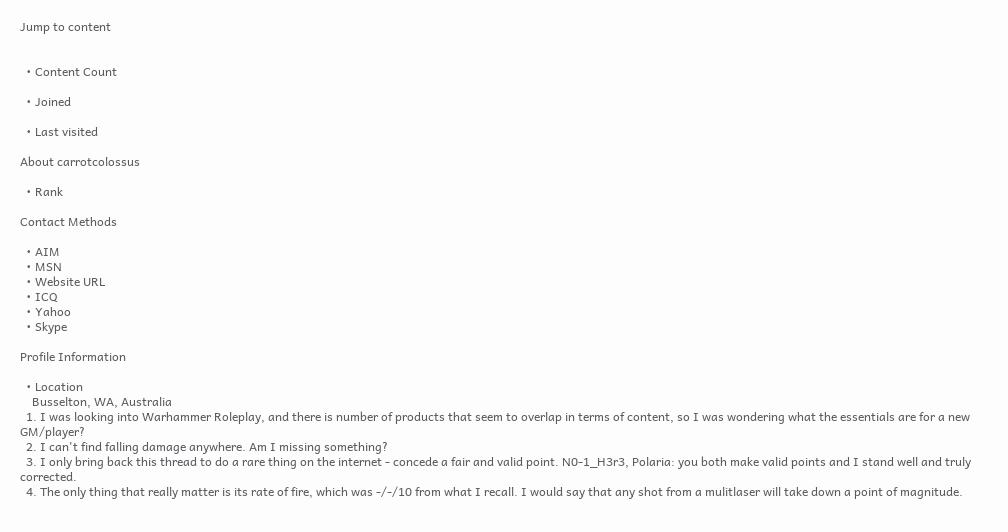Jump to content


  • Content Count

  • Joined

  • Last visited

About carrotcolossus

  • Rank

Contact Methods

  • AIM
  • MSN
  • Website URL
  • ICQ
  • Yahoo
  • Skype

Profile Information

  • Location
    Busselton, WA, Australia
  1. I was looking into Warhammer Roleplay, and there is number of products that seem to overlap in terms of content, so I was wondering what the essentials are for a new GM/player?
  2. I can't find falling damage anywhere. Am I missing something?
  3. I only bring back this thread to do a rare thing on the internet - concede a fair and valid point. N0-1_H3r3, Polaria: you both make valid points and I stand well and truly corrected.
  4. The only thing that really matter is its rate of fire, which was -/-/10 from what I recall. I would say that any shot from a mulitlaser will take down a point of magnitude.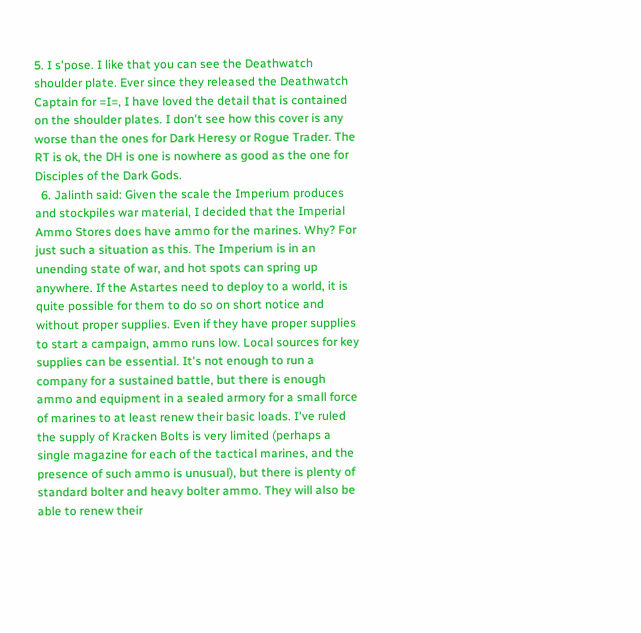5. I s'pose. I like that you can see the Deathwatch shoulder plate. Ever since they released the Deathwatch Captain for =I=, I have loved the detail that is contained on the shoulder plates. I don't see how this cover is any worse than the ones for Dark Heresy or Rogue Trader. The RT is ok, the DH is one is nowhere as good as the one for Disciples of the Dark Gods.
  6. Jalinth said: Given the scale the Imperium produces and stockpiles war material, I decided that the Imperial Ammo Stores does have ammo for the marines. Why? For just such a situation as this. The Imperium is in an unending state of war, and hot spots can spring up anywhere. If the Astartes need to deploy to a world, it is quite possible for them to do so on short notice and without proper supplies. Even if they have proper supplies to start a campaign, ammo runs low. Local sources for key supplies can be essential. It's not enough to run a company for a sustained battle, but there is enough ammo and equipment in a sealed armory for a small force of marines to at least renew their basic loads. I've ruled the supply of Kracken Bolts is very limited (perhaps a single magazine for each of the tactical marines, and the presence of such ammo is unusual), but there is plenty of standard bolter and heavy bolter ammo. They will also be able to renew their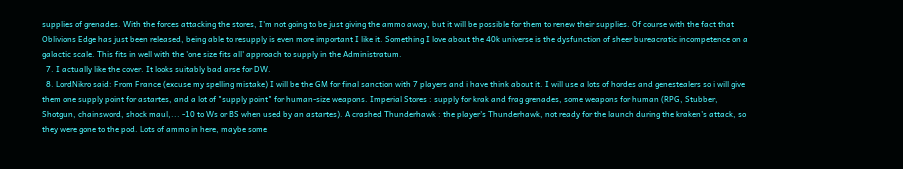supplies of grenades. With the forces attacking the stores, I'm not going to be just giving the ammo away, but it will be possible for them to renew their supplies. Of course with the fact that Oblivions Edge has just been released, being able to resupply is even more important I like it. Something I love about the 40k universe is the dysfunction of sheer bureacratic incompetence on a galactic scale. This fits in well with the 'one size fits all' approach to supply in the Administratum.
  7. I actually like the cover. It looks suitably bad arse for DW.
  8. LordNikro said: From France (excuse my spelling mistake) I will be the GM for final sanction with 7 players and i have think about it. I will use a lots of hordes and genestealers so i will give them one supply point for astartes, and a lot of "supply point" for human-size weapons. Imperial Stores : supply for krak and frag grenades, some weapons for human (RPG, Stubber, Shotgun, chainsword, shock maul,... -10 to Ws or BS when used by an astartes). A crashed Thunderhawk : the player's Thunderhawk, not ready for the launch during the kraken's attack, so they were gone to the pod. Lots of ammo in here, maybe some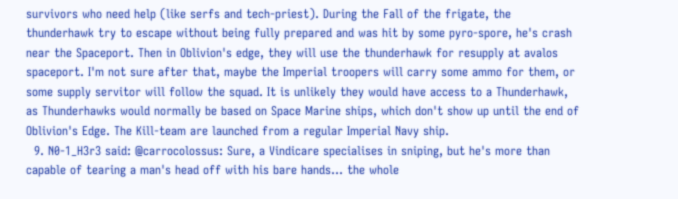survivors who need help (like serfs and tech-priest). During the Fall of the frigate, the thunderhawk try to escape without being fully prepared and was hit by some pyro-spore, he's crash near the Spaceport. Then in Oblivion's edge, they will use the thunderhawk for resupply at avalos spaceport. I'm not sure after that, maybe the Imperial troopers will carry some ammo for them, or some supply servitor will follow the squad. It is unlikely they would have access to a Thunderhawk, as Thunderhawks would normally be based on Space Marine ships, which don't show up until the end of Oblivion's Edge. The Kill-team are launched from a regular Imperial Navy ship.
  9. N0-1_H3r3 said: @carrocolossus: Sure, a Vindicare specialises in sniping, but he's more than capable of tearing a man's head off with his bare hands... the whole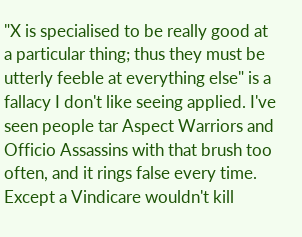"X is specialised to be really good at a particular thing; thus they must be utterly feeble at everything else" is a fallacy I don't like seeing applied. I've seen people tar Aspect Warriors and Officio Assassins with that brush too often, and it rings false every time. Except a Vindicare wouldn't kill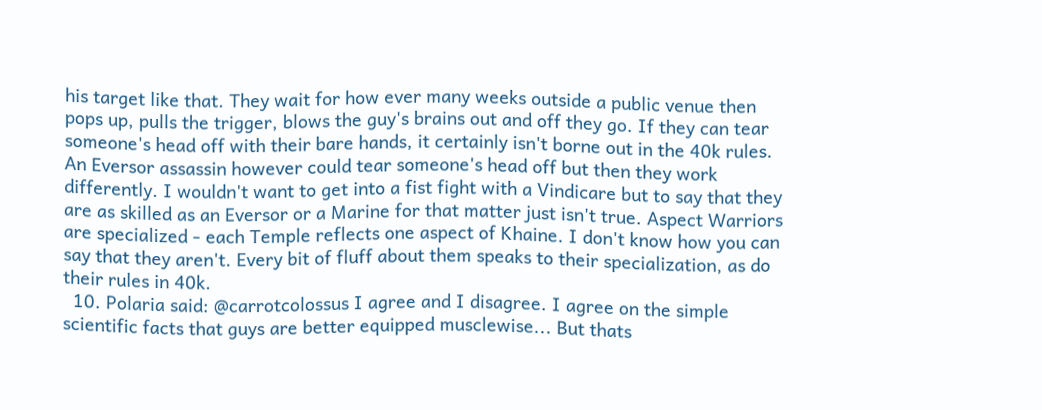his target like that. They wait for how ever many weeks outside a public venue then pops up, pulls the trigger, blows the guy's brains out and off they go. If they can tear someone's head off with their bare hands, it certainly isn't borne out in the 40k rules. An Eversor assassin however could tear someone's head off but then they work differently. I wouldn't want to get into a fist fight with a Vindicare but to say that they are as skilled as an Eversor or a Marine for that matter just isn't true. Aspect Warriors are specialized - each Temple reflects one aspect of Khaine. I don't know how you can say that they aren't. Every bit of fluff about them speaks to their specialization, as do their rules in 40k.
  10. Polaria said: @carrotcolossus I agree and I disagree. I agree on the simple scientific facts that guys are better equipped musclewise... But thats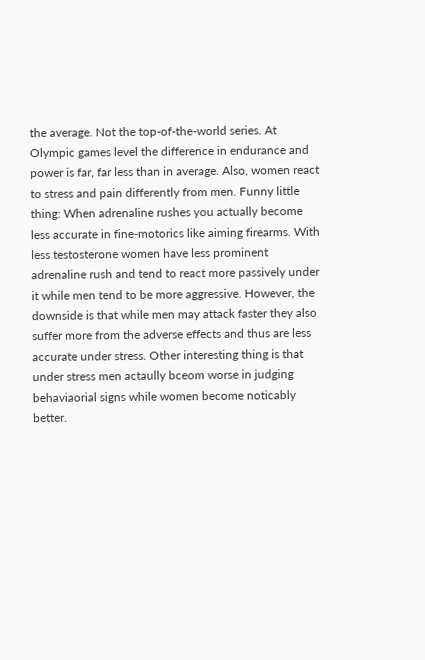the average. Not the top-of-the-world series. At Olympic games level the difference in endurance and power is far, far less than in average. Also, women react to stress and pain differently from men. Funny little thing: When adrenaline rushes you actually become less accurate in fine-motorics like aiming firearms. With less testosterone women have less prominent adrenaline rush and tend to react more passively under it while men tend to be more aggressive. However, the downside is that while men may attack faster they also suffer more from the adverse effects and thus are less accurate under stress. Other interesting thing is that under stress men actaully bceom worse in judging behaviaorial signs while women become noticably better.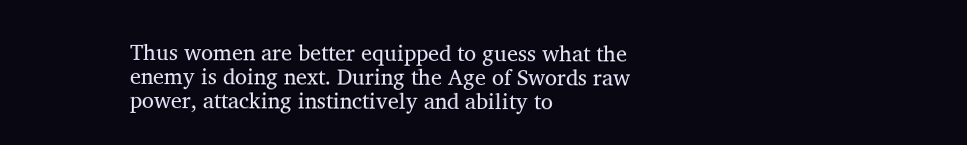Thus women are better equipped to guess what the enemy is doing next. During the Age of Swords raw power, attacking instinctively and ability to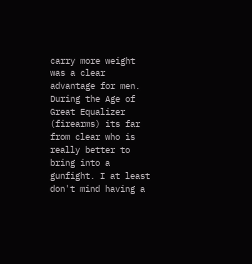carry more weight was a clear advantage for men. During the Age of Great Equalizer (firearms) its far from clear who is really better to bring into a gunfight. I at least don't mind having a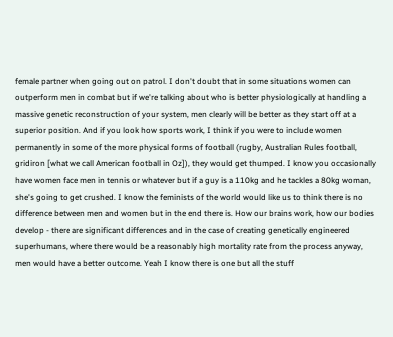female partner when going out on patrol. I don't doubt that in some situations women can outperform men in combat but if we're talking about who is better physiologically at handling a massive genetic reconstruction of your system, men clearly will be better as they start off at a superior position. And if you look how sports work, I think if you were to include women permanently in some of the more physical forms of football (rugby, Australian Rules football, gridiron [what we call American football in Oz]), they would get thumped. I know you occasionally have women face men in tennis or whatever but if a guy is a 110kg and he tackles a 80kg woman, she's going to get crushed. I know the feminists of the world would like us to think there is no difference between men and women but in the end there is. How our brains work, how our bodies develop - there are significant differences and in the case of creating genetically engineered superhumans, where there would be a reasonably high mortality rate from the process anyway, men would have a better outcome. Yeah I know there is one but all the stuff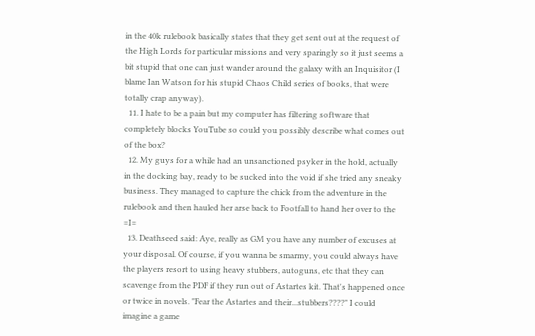in the 40k rulebook basically states that they get sent out at the request of the High Lords for particular missions and very sparingly so it just seems a bit stupid that one can just wander around the galaxy with an Inquisitor (I blame Ian Watson for his stupid Chaos Child series of books, that were totally crap anyway).
  11. I hate to be a pain but my computer has filtering software that completely blocks YouTube so could you possibly describe what comes out of the box?
  12. My guys for a while had an unsanctioned psyker in the hold, actually in the docking bay, ready to be sucked into the void if she tried any sneaky business. They managed to capture the chick from the adventure in the rulebook and then hauled her arse back to Footfall to hand her over to the =I=
  13. Deathseed said: Aye, really as GM you have any number of excuses at your disposal. Of course, if you wanna be smarmy, you could always have the players resort to using heavy stubbers, autoguns, etc that they can scavenge from the PDF if they run out of Astartes kit. That's happened once or twice in novels. "Fear the Astartes and their...stubbers????" I could imagine a game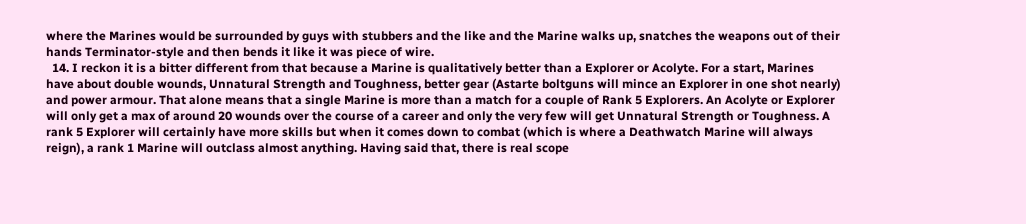where the Marines would be surrounded by guys with stubbers and the like and the Marine walks up, snatches the weapons out of their hands Terminator-style and then bends it like it was piece of wire.
  14. I reckon it is a bitter different from that because a Marine is qualitatively better than a Explorer or Acolyte. For a start, Marines have about double wounds, Unnatural Strength and Toughness, better gear (Astarte boltguns will mince an Explorer in one shot nearly) and power armour. That alone means that a single Marine is more than a match for a couple of Rank 5 Explorers. An Acolyte or Explorer will only get a max of around 20 wounds over the course of a career and only the very few will get Unnatural Strength or Toughness. A rank 5 Explorer will certainly have more skills but when it comes down to combat (which is where a Deathwatch Marine will always reign), a rank 1 Marine will outclass almost anything. Having said that, there is real scope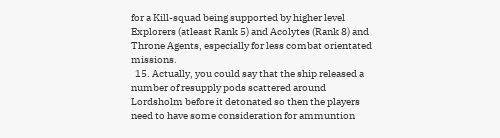for a Kill-squad being supported by higher level Explorers (atleast Rank 5) and Acolytes (Rank 8) and Throne Agents, especially for less combat orientated missions.
  15. Actually, you could say that the ship released a number of resupply pods scattered around Lordsholm before it detonated so then the players need to have some consideration for ammuntion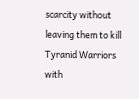scarcity without leaving them to kill Tyranid Warriors with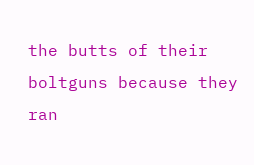the butts of their boltguns because they ran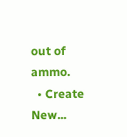out of ammo.
  • Create New...